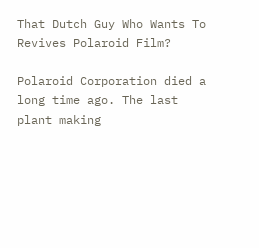That Dutch Guy Who Wants To Revives Polaroid Film?

Polaroid Corporation died a long time ago. The last plant making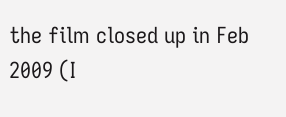the film closed up in Feb 2009 (I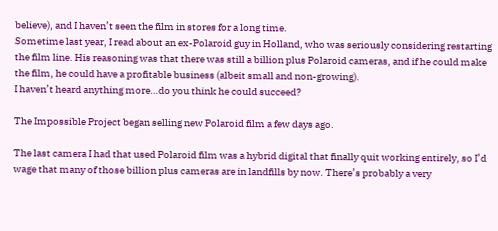believe), and I haven’t seen the film in stores for a long time.
Sometime last year, I read about an ex-Polaroid guy in Holland, who was seriously considering restarting the film line. His reasoning was that there was still a billion plus Polaroid cameras, and if he could make the film, he could have a profitable business (albeit small and non-growing).
I haven’t heard anything more…do you think he could succeed?

The Impossible Project began selling new Polaroid film a few days ago.

The last camera I had that used Polaroid film was a hybrid digital that finally quit working entirely, so I’d wage that many of those billion plus cameras are in landfills by now. There’s probably a very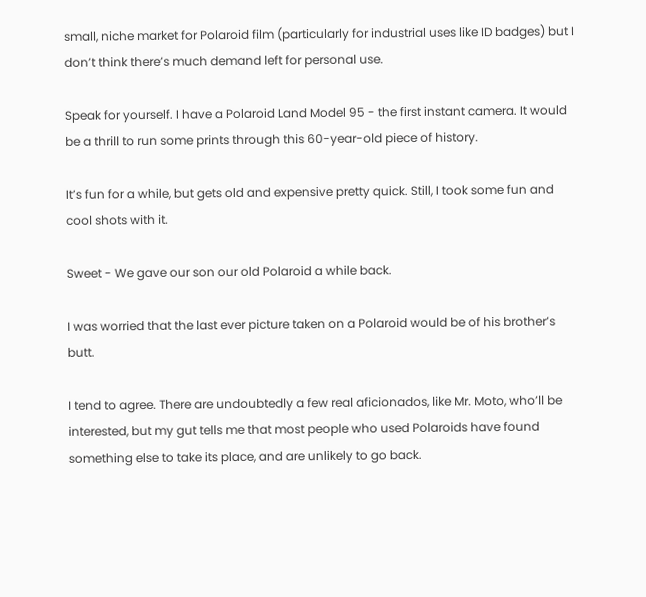small, niche market for Polaroid film (particularly for industrial uses like ID badges) but I don’t think there’s much demand left for personal use.

Speak for yourself. I have a Polaroid Land Model 95 - the first instant camera. It would be a thrill to run some prints through this 60-year-old piece of history.

It’s fun for a while, but gets old and expensive pretty quick. Still, I took some fun and cool shots with it.

Sweet - We gave our son our old Polaroid a while back.

I was worried that the last ever picture taken on a Polaroid would be of his brother’s butt.

I tend to agree. There are undoubtedly a few real aficionados, like Mr. Moto, who’ll be interested, but my gut tells me that most people who used Polaroids have found something else to take its place, and are unlikely to go back.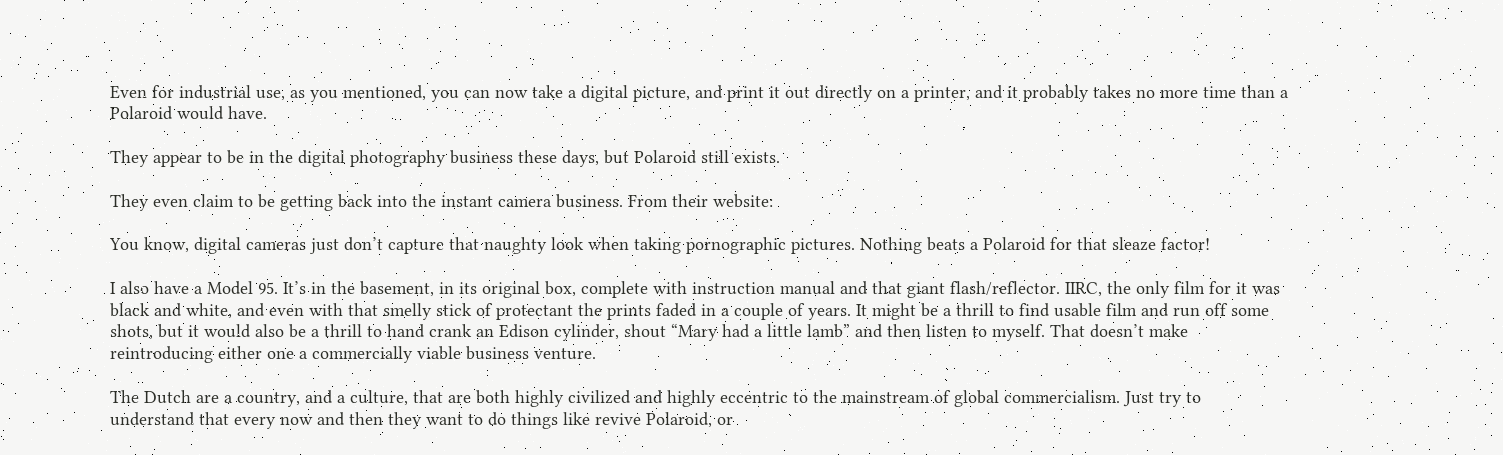Even for industrial use, as you mentioned, you can now take a digital picture, and print it out directly on a printer, and it probably takes no more time than a Polaroid would have.

They appear to be in the digital photography business these days, but Polaroid still exists.

They even claim to be getting back into the instant camera business. From their website:

You know, digital cameras just don’t capture that naughty look when taking pornographic pictures. Nothing beats a Polaroid for that sleaze factor!

I also have a Model 95. It’s in the basement, in its original box, complete with instruction manual and that giant flash/reflector. IIRC, the only film for it was black and white, and even with that smelly stick of protectant the prints faded in a couple of years. It might be a thrill to find usable film and run off some shots, but it would also be a thrill to hand crank an Edison cylinder, shout “Mary had a little lamb” and then listen to myself. That doesn’t make reintroducing either one a commercially viable business venture.

The Dutch are a country, and a culture, that are both highly civilized and highly eccentric to the mainstream of global commercialism. Just try to understand that every now and then they want to do things like revive Polaroid, or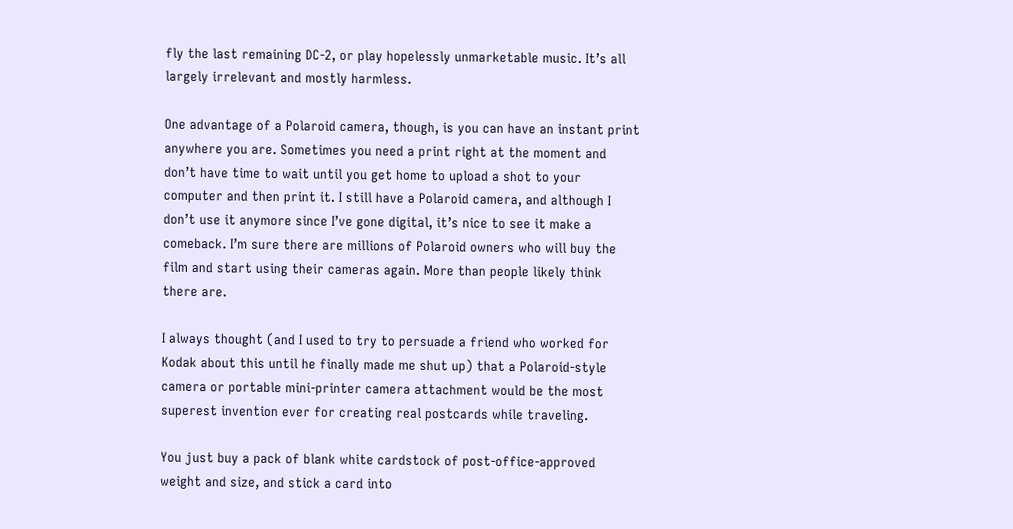fly the last remaining DC-2, or play hopelessly unmarketable music. It’s all largely irrelevant and mostly harmless.

One advantage of a Polaroid camera, though, is you can have an instant print anywhere you are. Sometimes you need a print right at the moment and don’t have time to wait until you get home to upload a shot to your computer and then print it. I still have a Polaroid camera, and although I don’t use it anymore since I’ve gone digital, it’s nice to see it make a comeback. I’m sure there are millions of Polaroid owners who will buy the film and start using their cameras again. More than people likely think there are.

I always thought (and I used to try to persuade a friend who worked for Kodak about this until he finally made me shut up) that a Polaroid-style camera or portable mini-printer camera attachment would be the most superest invention ever for creating real postcards while traveling.

You just buy a pack of blank white cardstock of post-office-approved weight and size, and stick a card into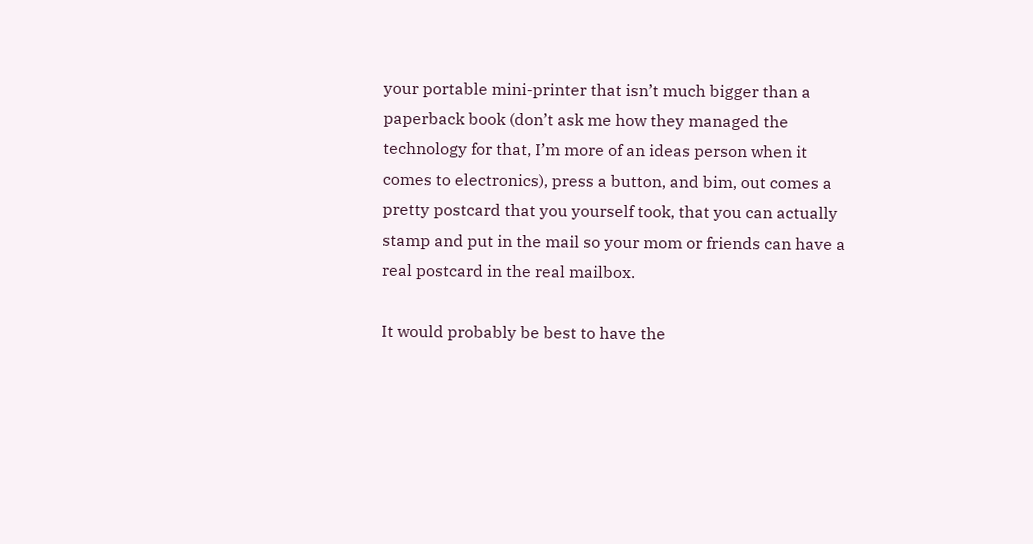your portable mini-printer that isn’t much bigger than a paperback book (don’t ask me how they managed the technology for that, I’m more of an ideas person when it comes to electronics), press a button, and bim, out comes a pretty postcard that you yourself took, that you can actually stamp and put in the mail so your mom or friends can have a real postcard in the real mailbox.

It would probably be best to have the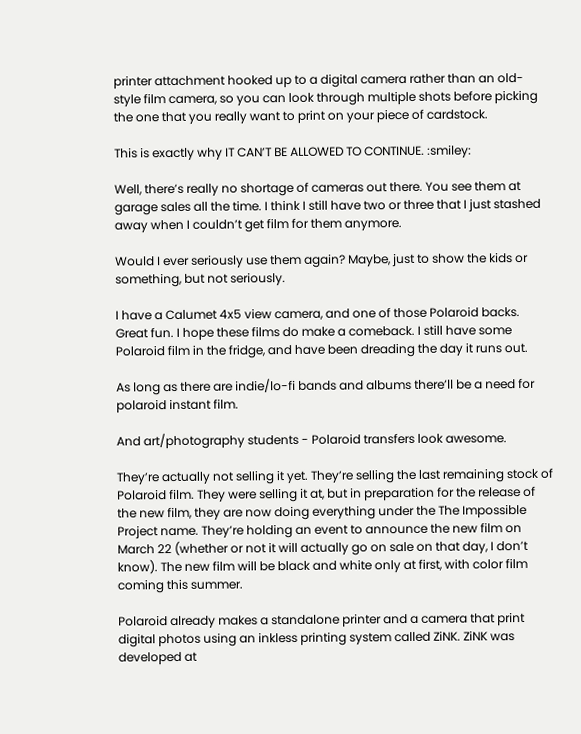printer attachment hooked up to a digital camera rather than an old-style film camera, so you can look through multiple shots before picking the one that you really want to print on your piece of cardstock.

This is exactly why IT CAN’T BE ALLOWED TO CONTINUE. :smiley:

Well, there’s really no shortage of cameras out there. You see them at garage sales all the time. I think I still have two or three that I just stashed away when I couldn’t get film for them anymore.

Would I ever seriously use them again? Maybe, just to show the kids or something, but not seriously.

I have a Calumet 4x5 view camera, and one of those Polaroid backs. Great fun. I hope these films do make a comeback. I still have some Polaroid film in the fridge, and have been dreading the day it runs out.

As long as there are indie/lo-fi bands and albums there’ll be a need for polaroid instant film.

And art/photography students - Polaroid transfers look awesome.

They’re actually not selling it yet. They’re selling the last remaining stock of Polaroid film. They were selling it at, but in preparation for the release of the new film, they are now doing everything under the The Impossible Project name. They’re holding an event to announce the new film on March 22 (whether or not it will actually go on sale on that day, I don’t know). The new film will be black and white only at first, with color film coming this summer.

Polaroid already makes a standalone printer and a camera that print digital photos using an inkless printing system called ZiNK. ZiNK was developed at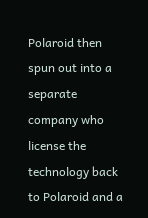Polaroid then spun out into a separate company who license the technology back to Polaroid and a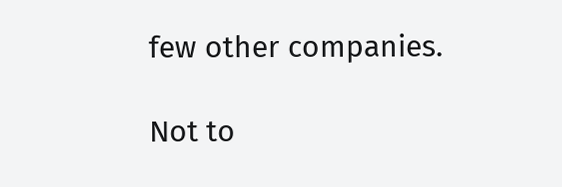few other companies.

Not to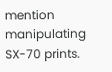mention manipulating SX-70 prints.